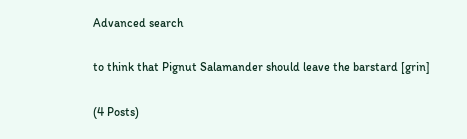Advanced search

to think that Pignut Salamander should leave the barstard [grin]

(4 Posts)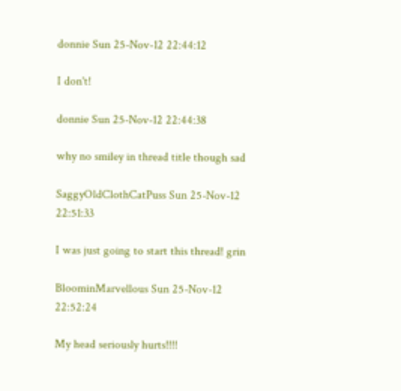donnie Sun 25-Nov-12 22:44:12

I don't!

donnie Sun 25-Nov-12 22:44:38

why no smiley in thread title though sad

SaggyOldClothCatPuss Sun 25-Nov-12 22:51:33

I was just going to start this thread! grin

BloominMarvellous Sun 25-Nov-12 22:52:24

My head seriously hurts!!!!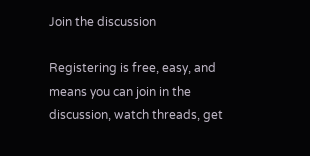Join the discussion

Registering is free, easy, and means you can join in the discussion, watch threads, get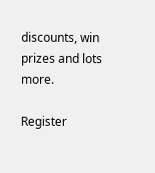discounts, win prizes and lots more.

Register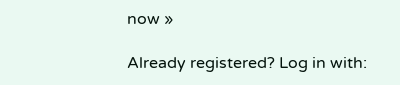now »

Already registered? Log in with: